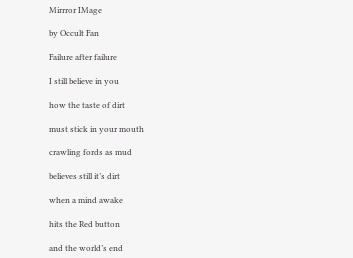Mirrror IMage

by Occult Fan

Failure after failure

I still believe in you

how the taste of dirt

must stick in your mouth

crawling fords as mud

believes still it’s dirt

when a mind awake

hits the Red button

and the world’s end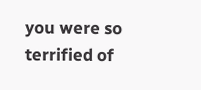you were so terrified of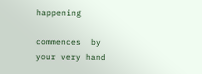happening

commences  by your very hand